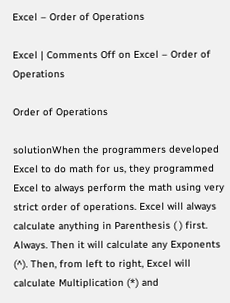Excel – Order of Operations

Excel | Comments Off on Excel – Order of Operations

Order of Operations

solutionWhen the programmers developed Excel to do math for us, they programmed Excel to always perform the math using very strict order of operations. Excel will always calculate anything in Parenthesis ( ) first. Always. Then it will calculate any Exponents (^). Then, from left to right, Excel will calculate Multiplication (*) and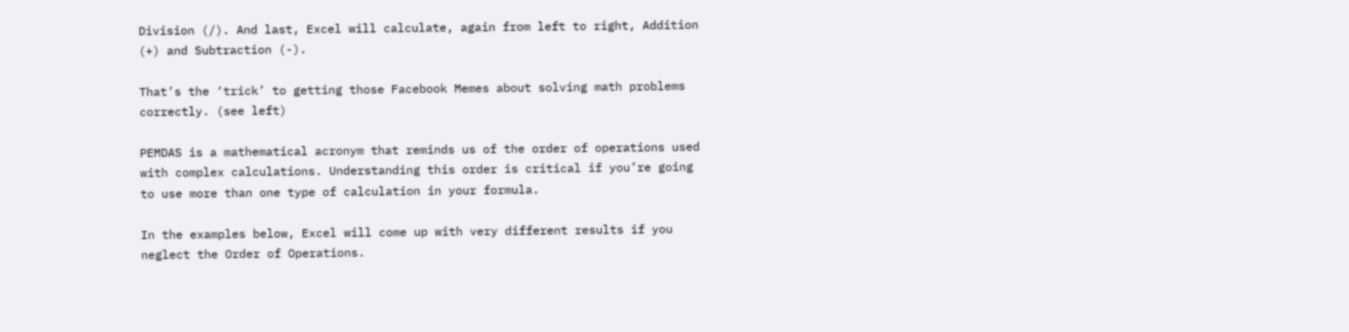Division (/). And last, Excel will calculate, again from left to right, Addition (+) and Subtraction (-).

That’s the ‘trick’ to getting those Facebook Memes about solving math problems correctly. (see left)

PEMDAS is a mathematical acronym that reminds us of the order of operations used with complex calculations. Understanding this order is critical if you’re going to use more than one type of calculation in your formula.

In the examples below, Excel will come up with very different results if you neglect the Order of Operations.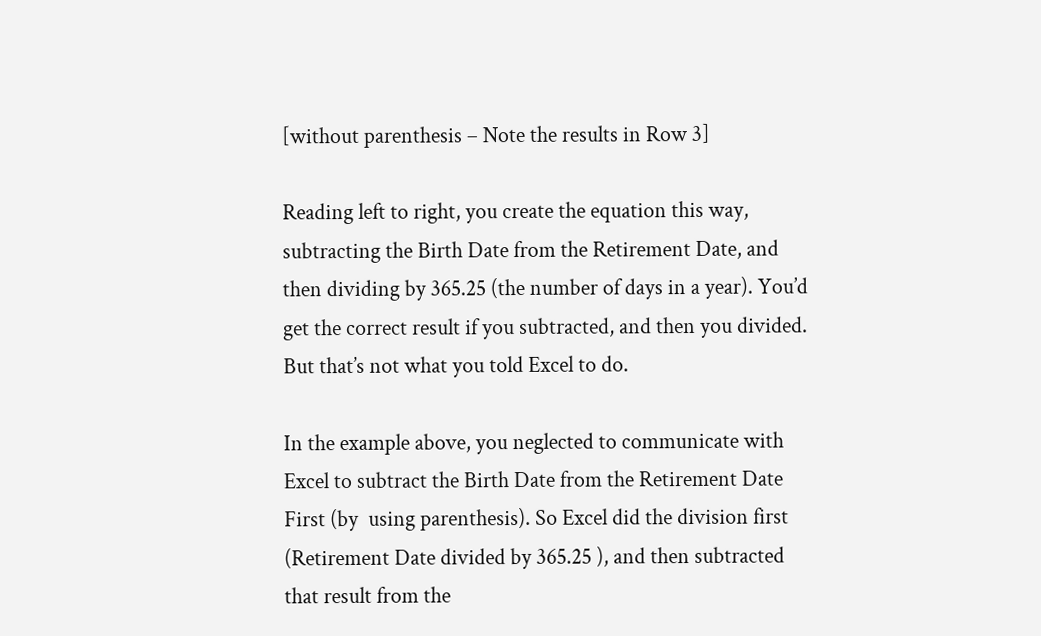[without parenthesis – Note the results in Row 3]

Reading left to right, you create the equation this way, subtracting the Birth Date from the Retirement Date, and then dividing by 365.25 (the number of days in a year). You’d get the correct result if you subtracted, and then you divided. But that’s not what you told Excel to do.

In the example above, you neglected to communicate with Excel to subtract the Birth Date from the Retirement Date First (by  using parenthesis). So Excel did the division first (Retirement Date divided by 365.25 ), and then subtracted that result from the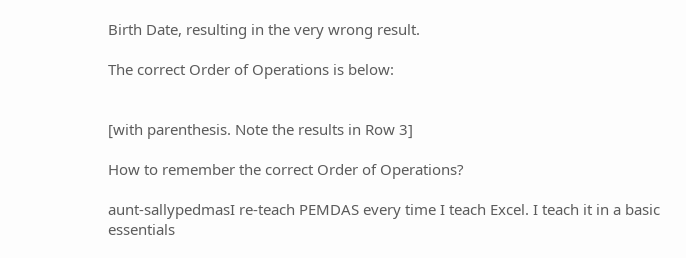Birth Date, resulting in the very wrong result.

The correct Order of Operations is below:


[with parenthesis. Note the results in Row 3]

How to remember the correct Order of Operations?

aunt-sallypedmasI re-teach PEMDAS every time I teach Excel. I teach it in a basic essentials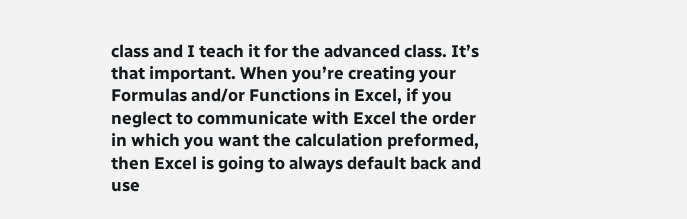class and I teach it for the advanced class. It’s that important. When you’re creating your Formulas and/or Functions in Excel, if you neglect to communicate with Excel the order in which you want the calculation preformed, then Excel is going to always default back and use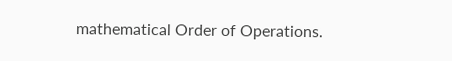mathematical Order of Operations.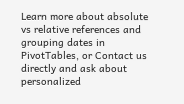Learn more about absolute vs relative references and grouping dates in PivotTables, or Contact us directly and ask about personalized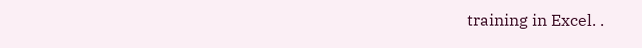training in Excel. .